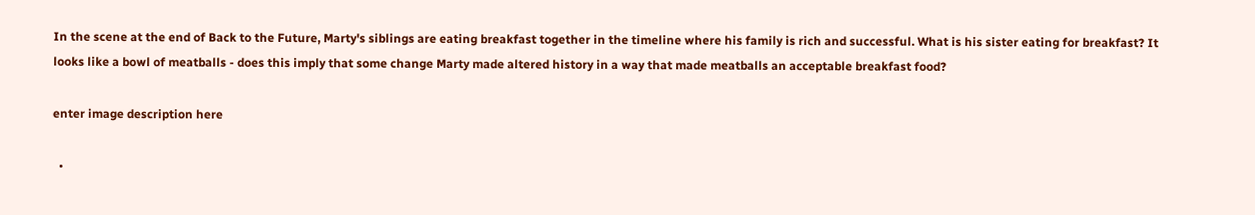In the scene at the end of Back to the Future, Marty's siblings are eating breakfast together in the timeline where his family is rich and successful. What is his sister eating for breakfast? It looks like a bowl of meatballs - does this imply that some change Marty made altered history in a way that made meatballs an acceptable breakfast food?

enter image description here

  •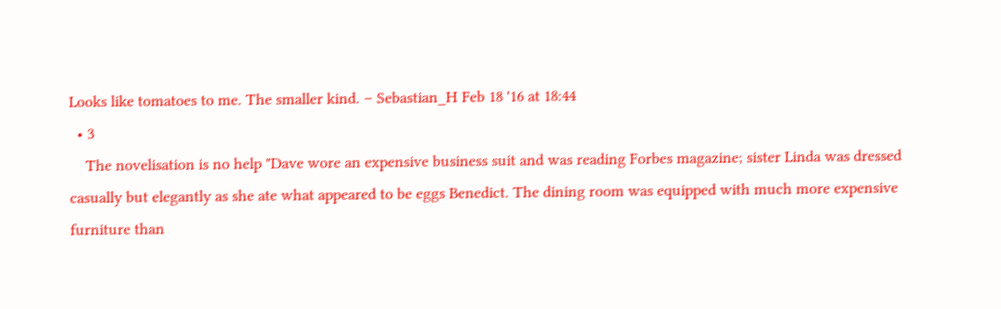Looks like tomatoes to me. The smaller kind. – Sebastian_H Feb 18 '16 at 18:44
  • 3
    The novelisation is no help "Dave wore an expensive business suit and was reading Forbes magazine; sister Linda was dressed casually but elegantly as she ate what appeared to be eggs Benedict. The dining room was equipped with much more expensive furniture than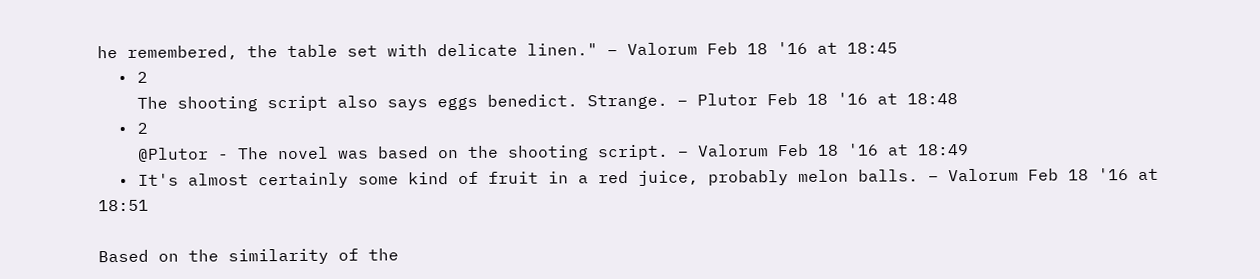he remembered, the table set with delicate linen." – Valorum Feb 18 '16 at 18:45
  • 2
    The shooting script also says eggs benedict. Strange. – Plutor Feb 18 '16 at 18:48
  • 2
    @Plutor - The novel was based on the shooting script. – Valorum Feb 18 '16 at 18:49
  • It's almost certainly some kind of fruit in a red juice, probably melon balls. – Valorum Feb 18 '16 at 18:51

Based on the similarity of the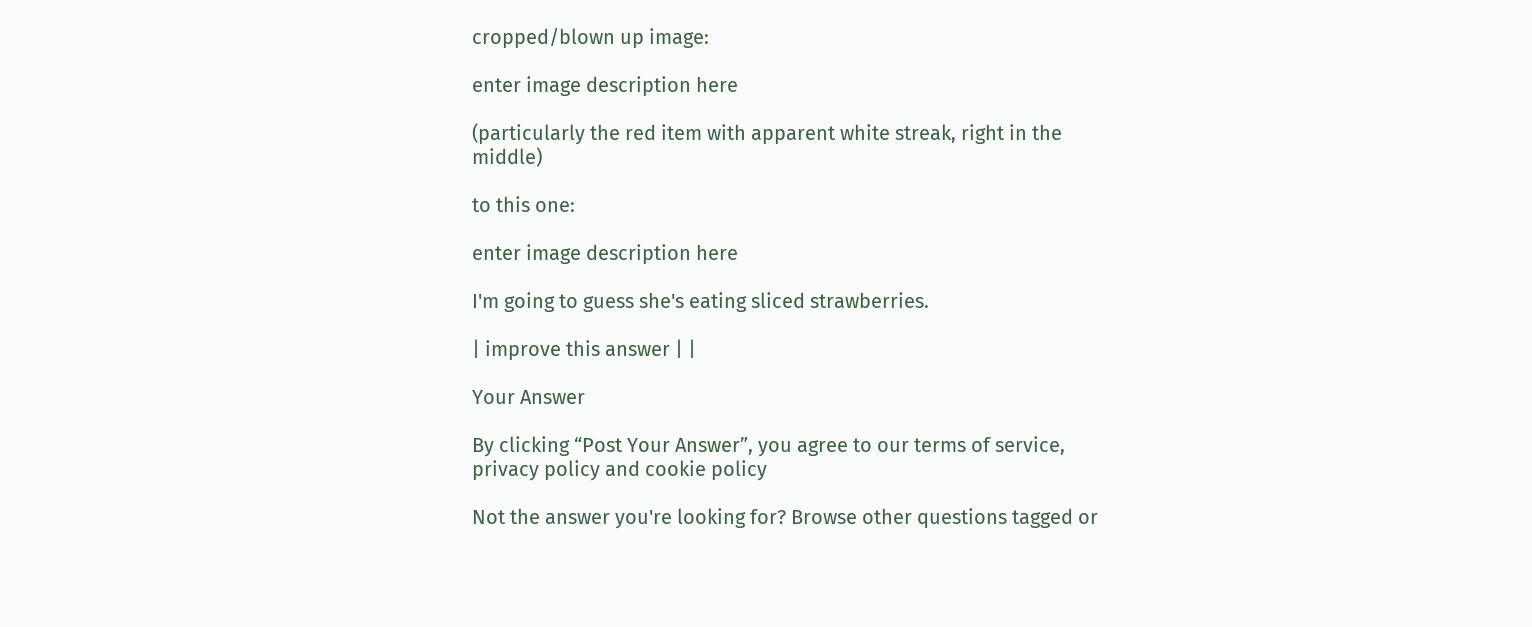cropped/blown up image:

enter image description here

(particularly the red item with apparent white streak, right in the middle)

to this one:

enter image description here

I'm going to guess she's eating sliced strawberries.

| improve this answer | |

Your Answer

By clicking “Post Your Answer”, you agree to our terms of service, privacy policy and cookie policy

Not the answer you're looking for? Browse other questions tagged or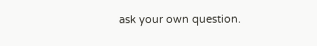ask your own question.